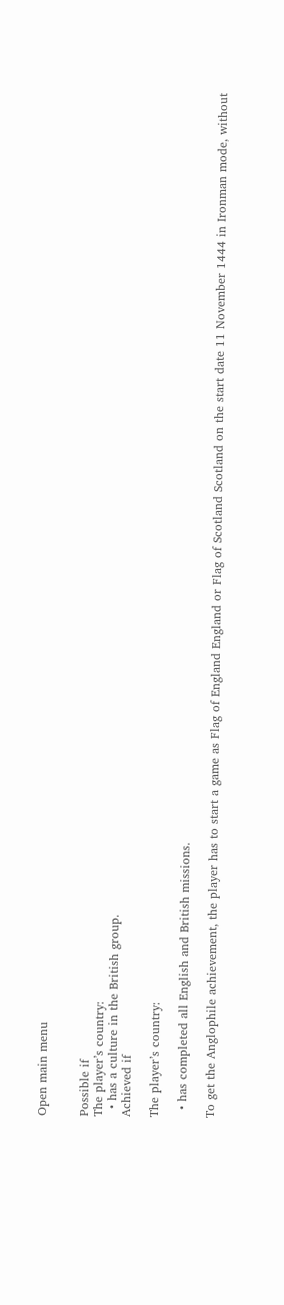Open main menu


Possible if
The player’s country:
  • has a culture in the British group.
Achieved if

The player’s country:

  • has completed all English and British missions.

To get the Anglophile achievement, the player has to start a game as Flag of England England or Flag of Scotland Scotland on the start date 11 November 1444 in Ironman mode, without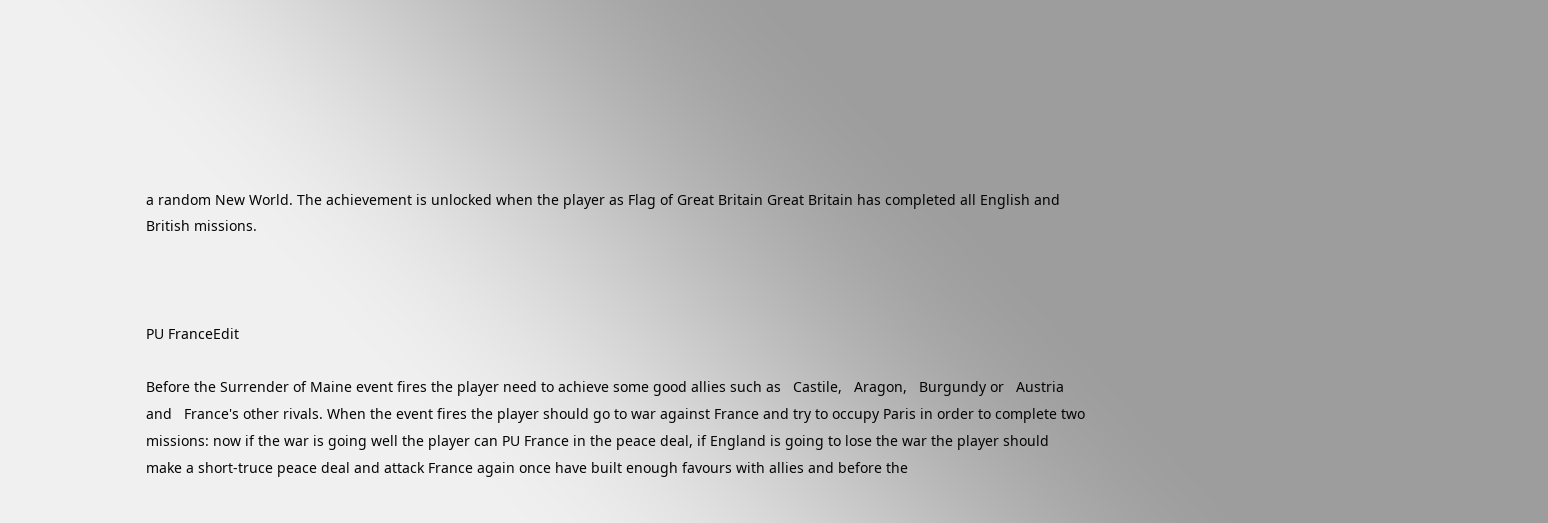a random New World. The achievement is unlocked when the player as Flag of Great Britain Great Britain has completed all English and British missions.



PU FranceEdit

Before the Surrender of Maine event fires the player need to achieve some good allies such as   Castile,   Aragon,   Burgundy or   Austria and   France's other rivals. When the event fires the player should go to war against France and try to occupy Paris in order to complete two missions: now if the war is going well the player can PU France in the peace deal, if England is going to lose the war the player should make a short-truce peace deal and attack France again once have built enough favours with allies and before the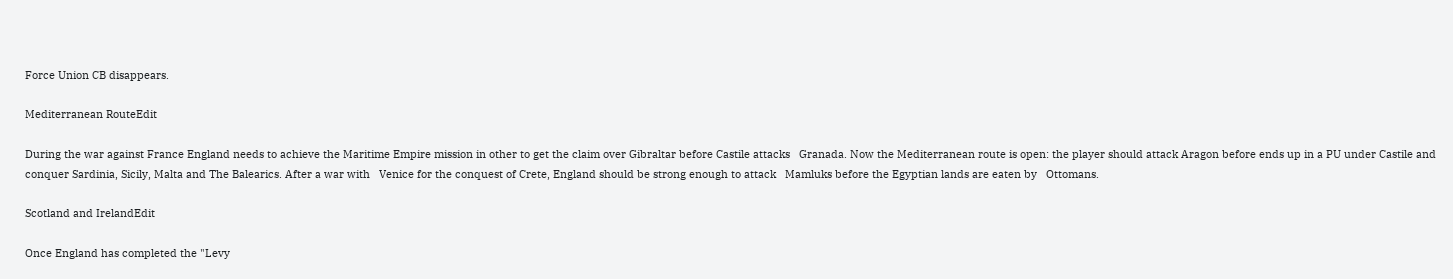Force Union CB disappears.

Mediterranean RouteEdit

During the war against France England needs to achieve the Maritime Empire mission in other to get the claim over Gibraltar before Castile attacks   Granada. Now the Mediterranean route is open: the player should attack Aragon before ends up in a PU under Castile and conquer Sardinia, Sicily, Malta and The Balearics. After a war with   Venice for the conquest of Crete, England should be strong enough to attack   Mamluks before the Egyptian lands are eaten by   Ottomans.

Scotland and IrelandEdit

Once England has completed the "Levy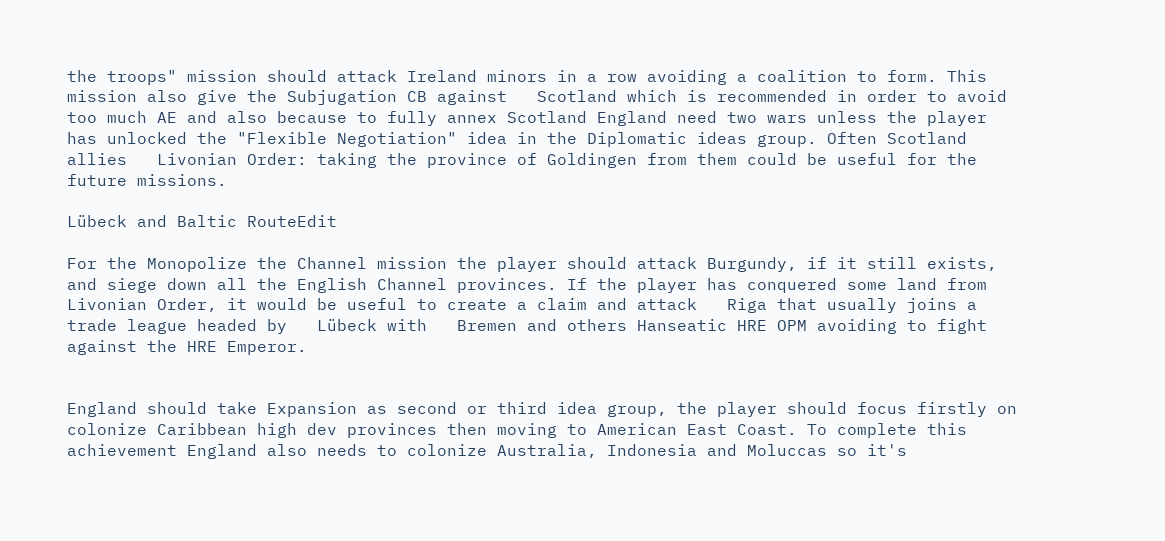the troops" mission should attack Ireland minors in a row avoiding a coalition to form. This mission also give the Subjugation CB against   Scotland which is recommended in order to avoid too much AE and also because to fully annex Scotland England need two wars unless the player has unlocked the "Flexible Negotiation" idea in the Diplomatic ideas group. Often Scotland allies   Livonian Order: taking the province of Goldingen from them could be useful for the future missions.

Lübeck and Baltic RouteEdit

For the Monopolize the Channel mission the player should attack Burgundy, if it still exists, and siege down all the English Channel provinces. If the player has conquered some land from Livonian Order, it would be useful to create a claim and attack   Riga that usually joins a trade league headed by   Lübeck with   Bremen and others Hanseatic HRE OPM avoiding to fight against the HRE Emperor.


England should take Expansion as second or third idea group, the player should focus firstly on colonize Caribbean high dev provinces then moving to American East Coast. To complete this achievement England also needs to colonize Australia, Indonesia and Moluccas so it's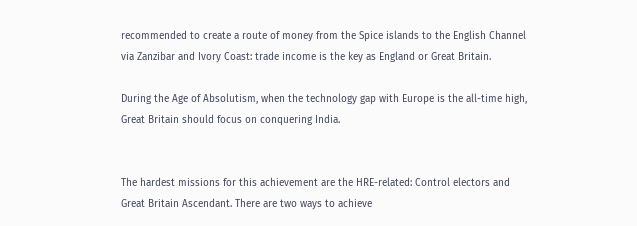recommended to create a route of money from the Spice islands to the English Channel via Zanzibar and Ivory Coast: trade income is the key as England or Great Britain.

During the Age of Absolutism, when the technology gap with Europe is the all-time high, Great Britain should focus on conquering India.


The hardest missions for this achievement are the HRE-related: Control electors and Great Britain Ascendant. There are two ways to achieve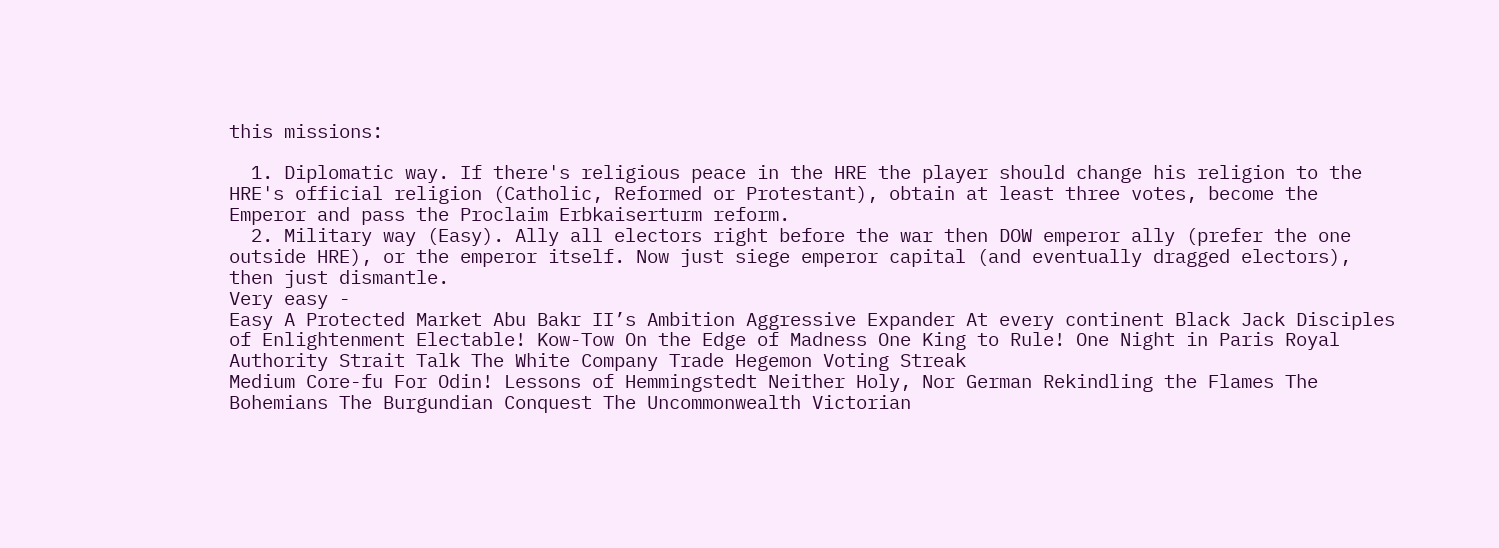this missions:

  1. Diplomatic way. If there's religious peace in the HRE the player should change his religion to the HRE's official religion (Catholic, Reformed or Protestant), obtain at least three votes, become the Emperor and pass the Proclaim Erbkaiserturm reform.
  2. Military way (Easy). Ally all electors right before the war then DOW emperor ally (prefer the one outside HRE), or the emperor itself. Now just siege emperor capital (and eventually dragged electors), then just dismantle.
Very easy -
Easy A Protected Market Abu Bakr II’s Ambition Aggressive Expander At every continent Black Jack Disciples of Enlightenment Electable! Kow-Tow On the Edge of Madness One King to Rule! One Night in Paris Royal Authority Strait Talk The White Company Trade Hegemon Voting Streak
Medium Core-fu For Odin! Lessons of Hemmingstedt Neither Holy, Nor German Rekindling the Flames The Bohemians The Burgundian Conquest The Uncommonwealth Victorian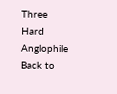Three
Hard Anglophile Back to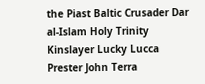the Piast Baltic Crusader Dar al-Islam Holy Trinity Kinslayer Lucky Lucca Prester John Terra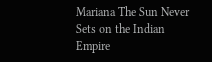Mariana The Sun Never Sets on the Indian Empire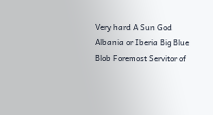Very hard A Sun God Albania or Iberia Big Blue Blob Foremost Servitor of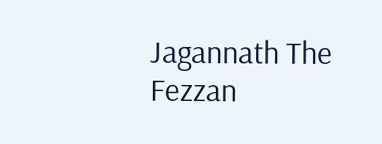Jagannath The Fezzan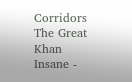Corridors The Great Khan
Insane -